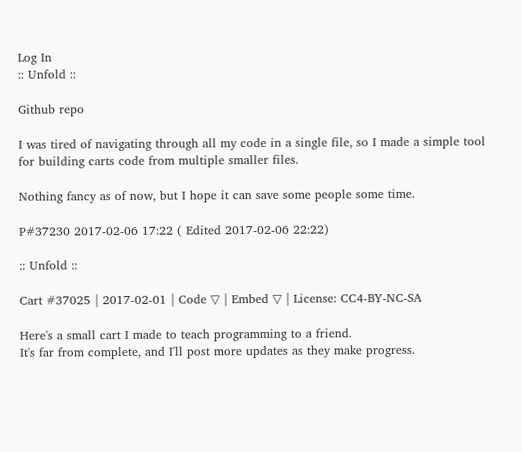Log In
:: Unfold ::

Github repo

I was tired of navigating through all my code in a single file, so I made a simple tool for building carts code from multiple smaller files.

Nothing fancy as of now, but I hope it can save some people some time.

P#37230 2017-02-06 17:22 ( Edited 2017-02-06 22:22)

:: Unfold ::

Cart #37025 | 2017-02-01 | Code ▽ | Embed ▽ | License: CC4-BY-NC-SA

Here's a small cart I made to teach programming to a friend.
It's far from complete, and I'll post more updates as they make progress.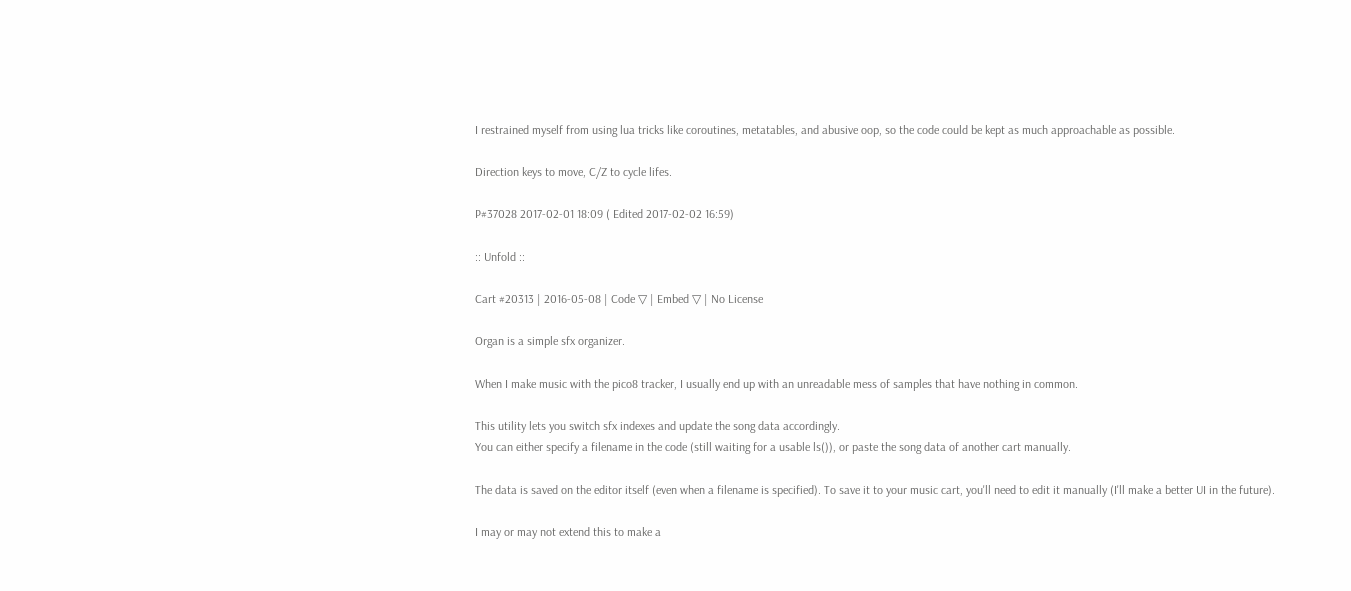I restrained myself from using lua tricks like coroutines, metatables, and abusive oop, so the code could be kept as much approachable as possible.

Direction keys to move, C/Z to cycle lifes.

P#37028 2017-02-01 18:09 ( Edited 2017-02-02 16:59)

:: Unfold ::

Cart #20313 | 2016-05-08 | Code ▽ | Embed ▽ | No License

Organ is a simple sfx organizer.

When I make music with the pico8 tracker, I usually end up with an unreadable mess of samples that have nothing in common.

This utility lets you switch sfx indexes and update the song data accordingly.
You can either specify a filename in the code (still waiting for a usable ls()), or paste the song data of another cart manually.

The data is saved on the editor itself (even when a filename is specified). To save it to your music cart, you'll need to edit it manually (I'll make a better UI in the future).

I may or may not extend this to make a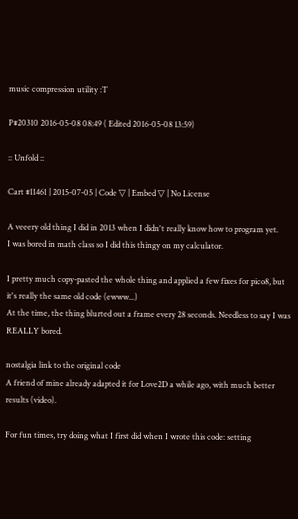music compression utility :T

P#20310 2016-05-08 08:49 ( Edited 2016-05-08 13:59)

:: Unfold ::

Cart #11461 | 2015-07-05 | Code ▽ | Embed ▽ | No License

A veeery old thing I did in 2013 when I didn't really know how to program yet.
I was bored in math class so I did this thingy on my calculator.

I pretty much copy-pasted the whole thing and applied a few fixes for pico8, but it's really the same old code (ewww...)
At the time, the thing blurted out a frame every 28 seconds. Needless to say I was REALLY bored.

nostalgia link to the original code
A friend of mine already adapted it for Love2D a while ago, with much better results (video).

For fun times, try doing what I first did when I wrote this code: setting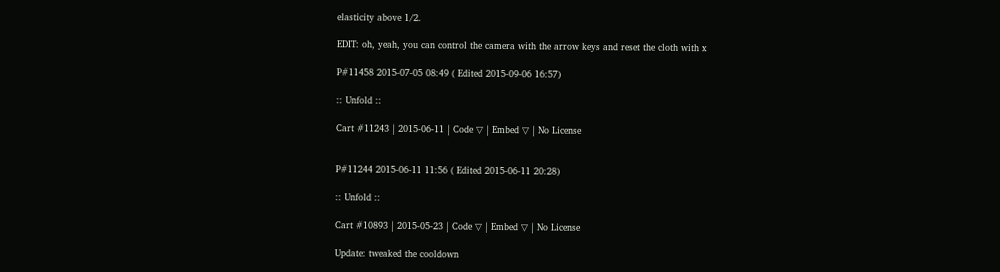elasticity above 1/2.

EDIT: oh, yeah, you can control the camera with the arrow keys and reset the cloth with x

P#11458 2015-07-05 08:49 ( Edited 2015-09-06 16:57)

:: Unfold ::

Cart #11243 | 2015-06-11 | Code ▽ | Embed ▽ | No License


P#11244 2015-06-11 11:56 ( Edited 2015-06-11 20:28)

:: Unfold ::

Cart #10893 | 2015-05-23 | Code ▽ | Embed ▽ | No License

Update: tweaked the cooldown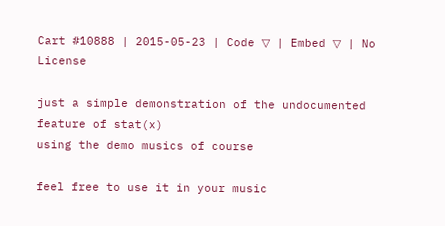Cart #10888 | 2015-05-23 | Code ▽ | Embed ▽ | No License

just a simple demonstration of the undocumented feature of stat(x)
using the demo musics of course

feel free to use it in your music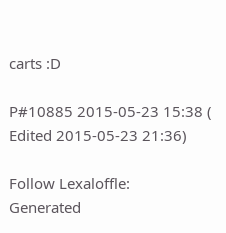carts :D

P#10885 2015-05-23 15:38 ( Edited 2015-05-23 21:36)

Follow Lexaloffle:
Generated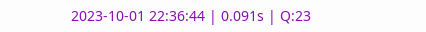2023-10-01 22:36:44 | 0.091s | Q:23